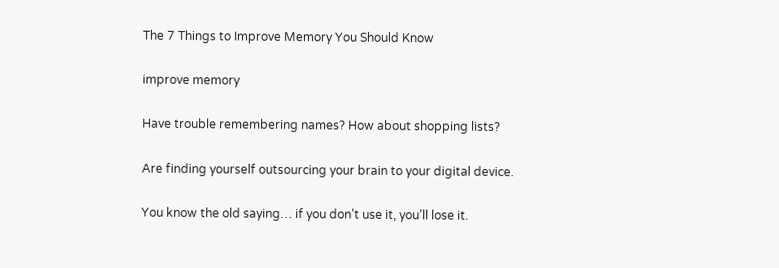The 7 Things to Improve Memory You Should Know

improve memory

Have trouble remembering names? How about shopping lists?

Are finding yourself outsourcing your brain to your digital device.

You know the old saying… if you don’t use it, you’ll lose it.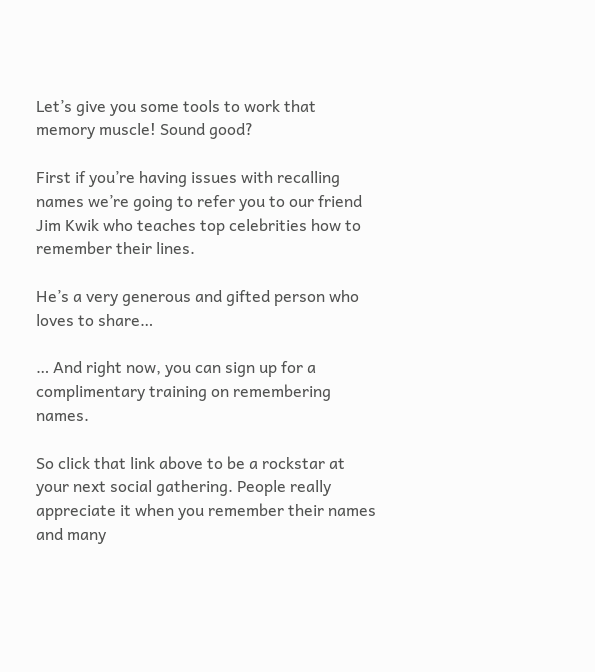Let’s give you some tools to work that memory muscle! Sound good?

First if you’re having issues with recalling names we’re going to refer you to our friend Jim Kwik who teaches top celebrities how to remember their lines.

He’s a very generous and gifted person who loves to share…

… And right now, you can sign up for a complimentary training on remembering names.

So click that link above to be a rockstar at your next social gathering. People really appreciate it when you remember their names and many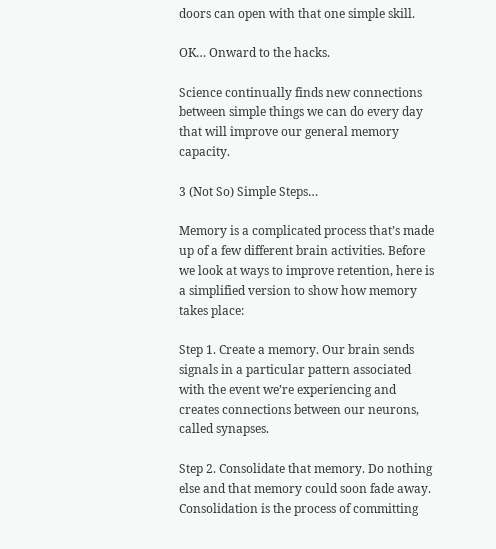doors can open with that one simple skill.

OK… Onward to the hacks.

Science continually finds new connections between simple things we can do every day that will improve our general memory capacity.

3 (Not So) Simple Steps…

Memory is a complicated process that’s made up of a few different brain activities. Before we look at ways to improve retention, here is a simplified version to show how memory takes place:

Step 1. Create a memory. Our brain sends signals in a particular pattern associated with the event we’re experiencing and creates connections between our neurons, called synapses.

Step 2. Consolidate that memory. Do nothing else and that memory could soon fade away. Consolidation is the process of committing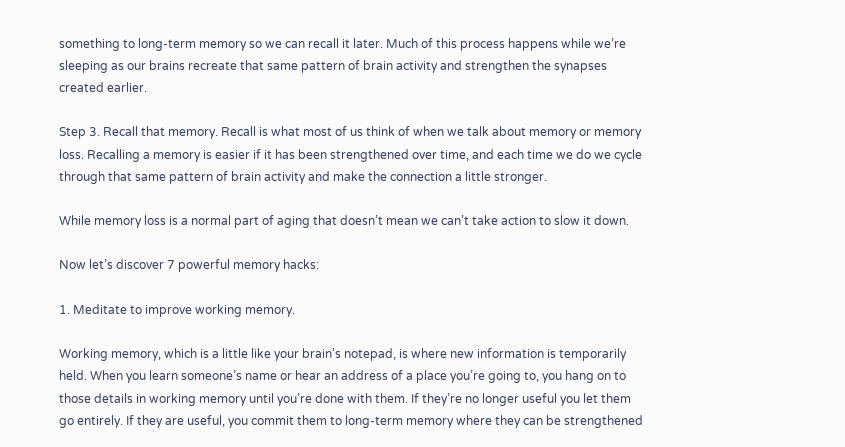something to long-term memory so we can recall it later. Much of this process happens while we’re sleeping as our brains recreate that same pattern of brain activity and strengthen the synapses created earlier.

Step 3. Recall that memory. Recall is what most of us think of when we talk about memory or memory loss. Recalling a memory is easier if it has been strengthened over time, and each time we do we cycle through that same pattern of brain activity and make the connection a little stronger.

While memory loss is a normal part of aging that doesn’t mean we can’t take action to slow it down.

Now let’s discover 7 powerful memory hacks:

1. Meditate to improve working memory.

Working memory, which is a little like your brain’s notepad, is where new information is temporarily held. When you learn someone’s name or hear an address of a place you’re going to, you hang on to those details in working memory until you’re done with them. If they’re no longer useful you let them go entirely. If they are useful, you commit them to long-term memory where they can be strengthened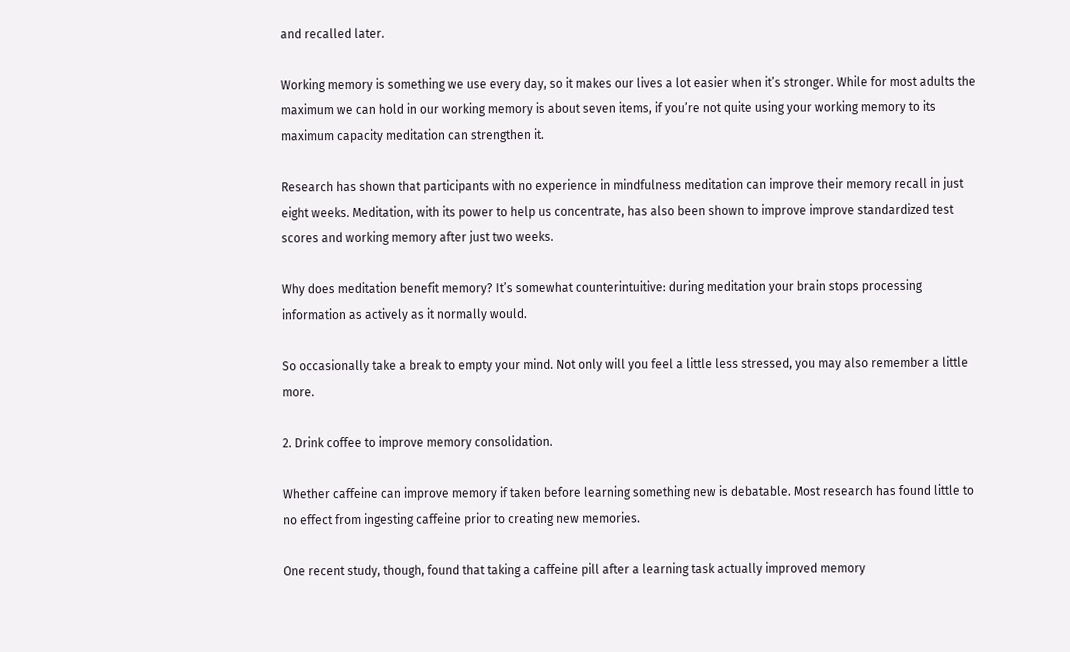and recalled later.

Working memory is something we use every day, so it makes our lives a lot easier when it’s stronger. While for most adults the maximum we can hold in our working memory is about seven items, if you’re not quite using your working memory to its maximum capacity meditation can strengthen it.

Research has shown that participants with no experience in mindfulness meditation can improve their memory recall in just eight weeks. Meditation, with its power to help us concentrate, has also been shown to improve improve standardized test scores and working memory after just two weeks.

Why does meditation benefit memory? It’s somewhat counterintuitive: during meditation your brain stops processing information as actively as it normally would.

So occasionally take a break to empty your mind. Not only will you feel a little less stressed, you may also remember a little more.

2. Drink coffee to improve memory consolidation.

Whether caffeine can improve memory if taken before learning something new is debatable. Most research has found little to no effect from ingesting caffeine prior to creating new memories.

One recent study, though, found that taking a caffeine pill after a learning task actually improved memory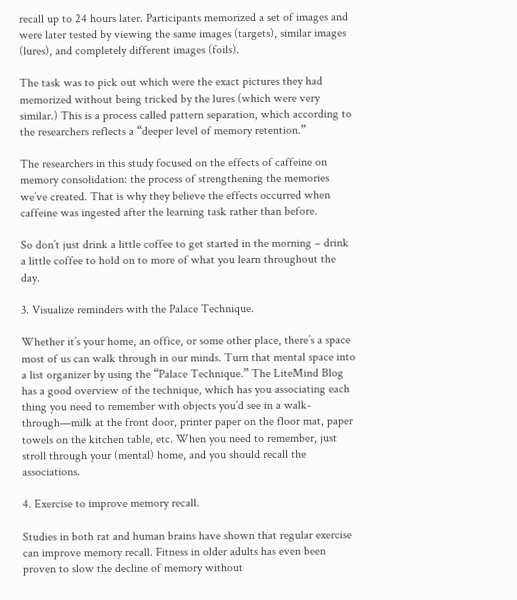recall up to 24 hours later. Participants memorized a set of images and were later tested by viewing the same images (targets), similar images (lures), and completely different images (foils).

The task was to pick out which were the exact pictures they had memorized without being tricked by the lures (which were very similar.) This is a process called pattern separation, which according to the researchers reflects a “deeper level of memory retention.”

The researchers in this study focused on the effects of caffeine on memory consolidation: the process of strengthening the memories we’ve created. That is why they believe the effects occurred when caffeine was ingested after the learning task rather than before.

So don’t just drink a little coffee to get started in the morning – drink a little coffee to hold on to more of what you learn throughout the day.

3. Visualize reminders with the Palace Technique.

Whether it’s your home, an office, or some other place, there’s a space most of us can walk through in our minds. Turn that mental space into a list organizer by using the “Palace Technique.” The LiteMind Blog has a good overview of the technique, which has you associating each thing you need to remember with objects you’d see in a walk-through—milk at the front door, printer paper on the floor mat, paper towels on the kitchen table, etc. When you need to remember, just stroll through your (mental) home, and you should recall the associations.

4. Exercise to improve memory recall.

Studies in both rat and human brains have shown that regular exercise can improve memory recall. Fitness in older adults has even been proven to slow the decline of memory without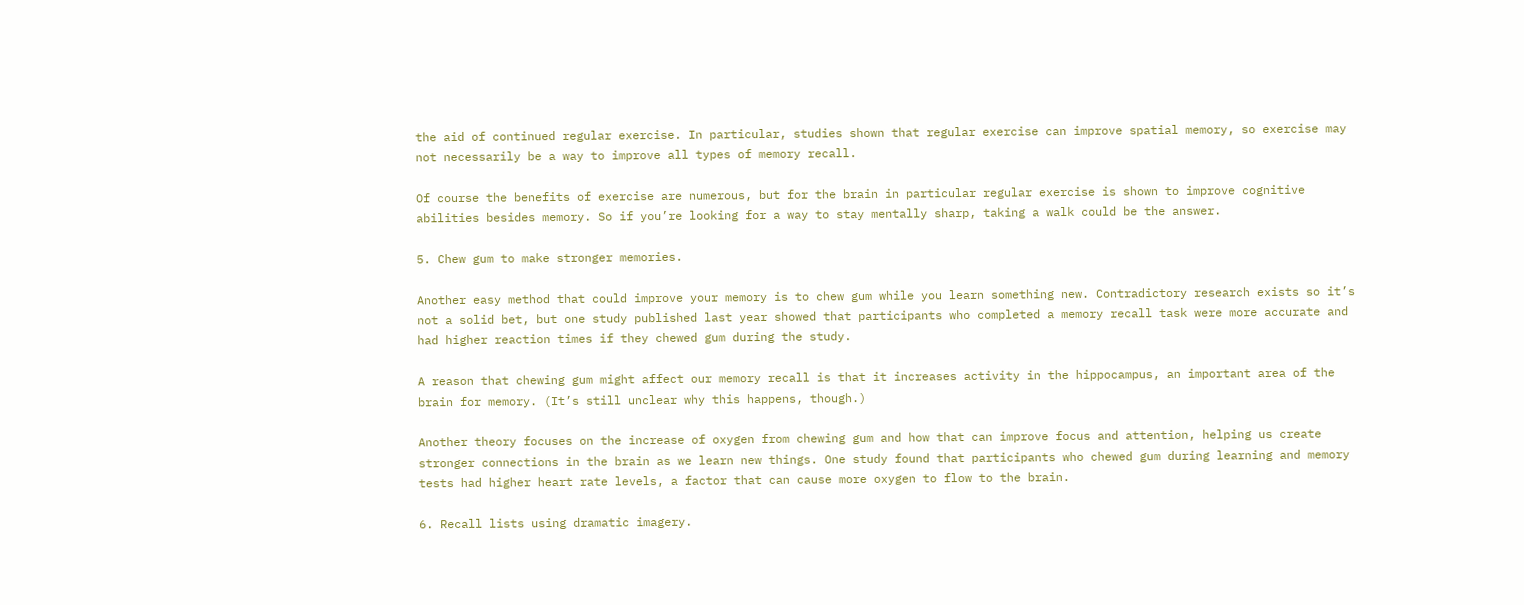the aid of continued regular exercise. In particular, studies shown that regular exercise can improve spatial memory, so exercise may not necessarily be a way to improve all types of memory recall.

Of course the benefits of exercise are numerous, but for the brain in particular regular exercise is shown to improve cognitive abilities besides memory. So if you’re looking for a way to stay mentally sharp, taking a walk could be the answer.

5. Chew gum to make stronger memories.

Another easy method that could improve your memory is to chew gum while you learn something new. Contradictory research exists so it’s not a solid bet, but one study published last year showed that participants who completed a memory recall task were more accurate and had higher reaction times if they chewed gum during the study.

A reason that chewing gum might affect our memory recall is that it increases activity in the hippocampus, an important area of the brain for memory. (It’s still unclear why this happens, though.)

Another theory focuses on the increase of oxygen from chewing gum and how that can improve focus and attention, helping us create stronger connections in the brain as we learn new things. One study found that participants who chewed gum during learning and memory tests had higher heart rate levels, a factor that can cause more oxygen to flow to the brain.

6. Recall lists using dramatic imagery.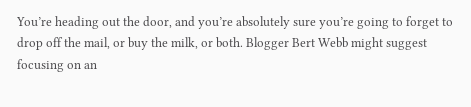You’re heading out the door, and you’re absolutely sure you’re going to forget to drop off the mail, or buy the milk, or both. Blogger Bert Webb might suggest focusing on an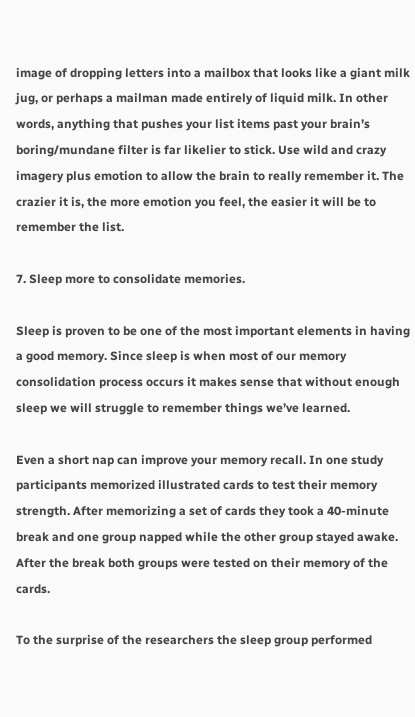image of dropping letters into a mailbox that looks like a giant milk jug, or perhaps a mailman made entirely of liquid milk. In other words, anything that pushes your list items past your brain’s boring/mundane filter is far likelier to stick. Use wild and crazy imagery plus emotion to allow the brain to really remember it. The crazier it is, the more emotion you feel, the easier it will be to remember the list.

7. Sleep more to consolidate memories.

Sleep is proven to be one of the most important elements in having a good memory. Since sleep is when most of our memory consolidation process occurs it makes sense that without enough sleep we will struggle to remember things we’ve learned.

Even a short nap can improve your memory recall. In one study participants memorized illustrated cards to test their memory strength. After memorizing a set of cards they took a 40-minute break and one group napped while the other group stayed awake. After the break both groups were tested on their memory of the cards.

To the surprise of the researchers the sleep group performed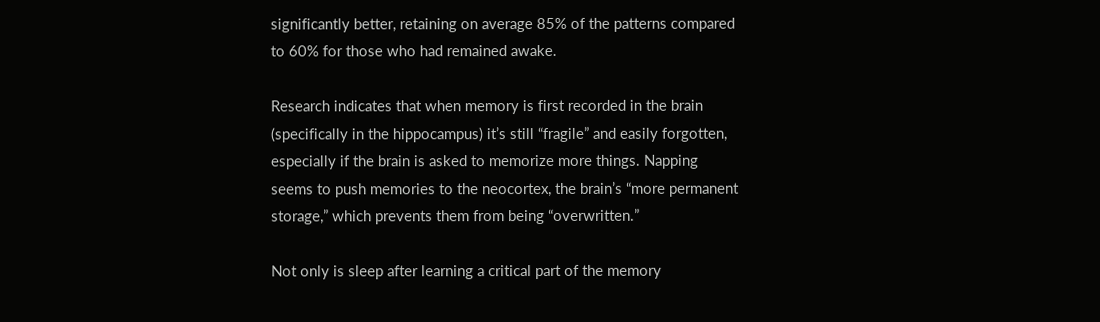significantly better, retaining on average 85% of the patterns compared to 60% for those who had remained awake.

Research indicates that when memory is first recorded in the brain (specifically in the hippocampus) it’s still “fragile” and easily forgotten, especially if the brain is asked to memorize more things. Napping seems to push memories to the neocortex, the brain’s “more permanent storage,” which prevents them from being “overwritten.”

Not only is sleep after learning a critical part of the memory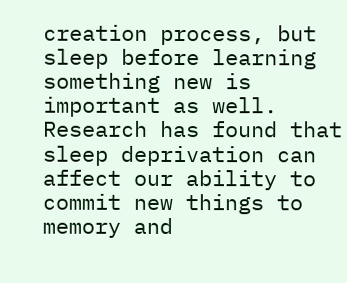creation process, but sleep before learning something new is important as well. Research has found that sleep deprivation can affect our ability to commit new things to memory and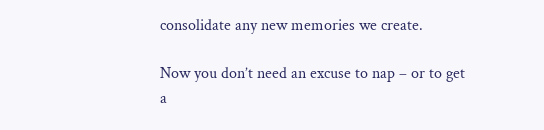consolidate any new memories we create.

Now you don’t need an excuse to nap – or to get a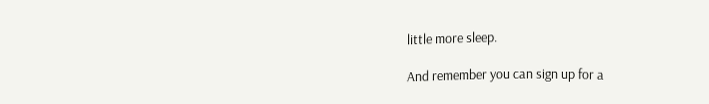little more sleep.

And remember you can sign up for a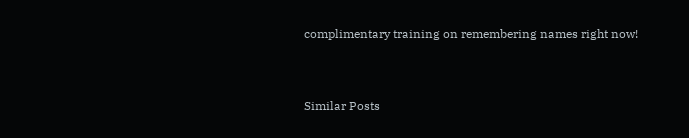complimentary training on remembering names right now!


Similar Posts